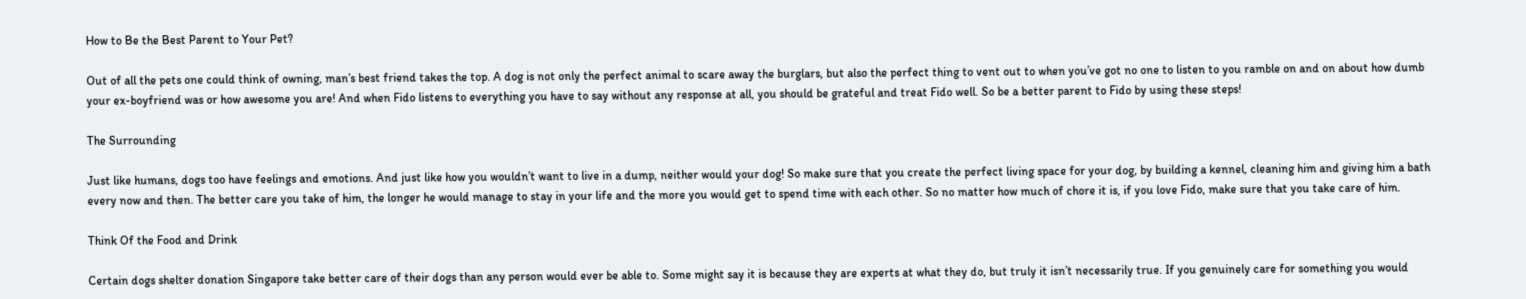How to Be the Best Parent to Your Pet?

Out of all the pets one could think of owning, man’s best friend takes the top. A dog is not only the perfect animal to scare away the burglars, but also the perfect thing to vent out to when you’ve got no one to listen to you ramble on and on about how dumb your ex-boyfriend was or how awesome you are! And when Fido listens to everything you have to say without any response at all, you should be grateful and treat Fido well. So be a better parent to Fido by using these steps!

The Surrounding

Just like humans, dogs too have feelings and emotions. And just like how you wouldn’t want to live in a dump, neither would your dog! So make sure that you create the perfect living space for your dog, by building a kennel, cleaning him and giving him a bath every now and then. The better care you take of him, the longer he would manage to stay in your life and the more you would get to spend time with each other. So no matter how much of chore it is, if you love Fido, make sure that you take care of him.

Think Of the Food and Drink

Certain dogs shelter donation Singapore take better care of their dogs than any person would ever be able to. Some might say it is because they are experts at what they do, but truly it isn’t necessarily true. If you genuinely care for something you would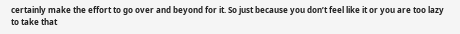certainly make the effort to go over and beyond for it. So just because you don’t feel like it or you are too lazy to take that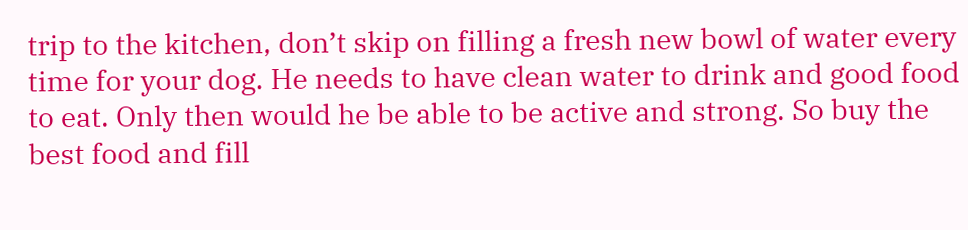trip to the kitchen, don’t skip on filling a fresh new bowl of water every time for your dog. He needs to have clean water to drink and good food to eat. Only then would he be able to be active and strong. So buy the best food and fill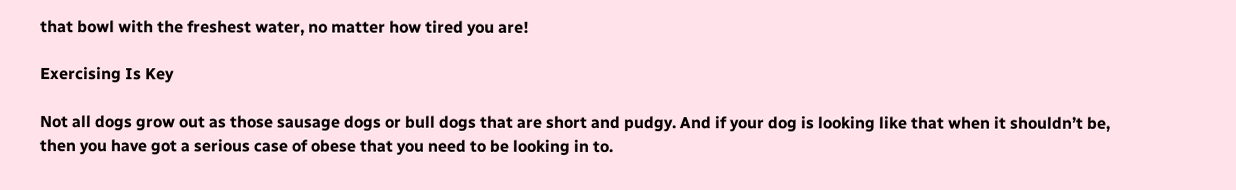that bowl with the freshest water, no matter how tired you are!

Exercising Is Key

Not all dogs grow out as those sausage dogs or bull dogs that are short and pudgy. And if your dog is looking like that when it shouldn’t be, then you have got a serious case of obese that you need to be looking in to.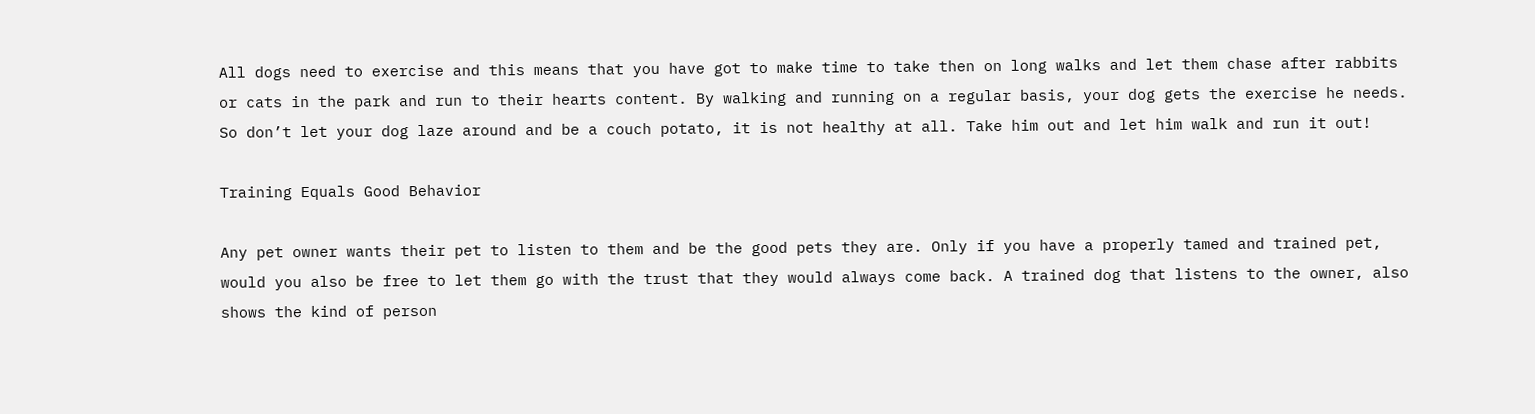All dogs need to exercise and this means that you have got to make time to take then on long walks and let them chase after rabbits or cats in the park and run to their hearts content. By walking and running on a regular basis, your dog gets the exercise he needs. So don’t let your dog laze around and be a couch potato, it is not healthy at all. Take him out and let him walk and run it out!

Training Equals Good Behavior

Any pet owner wants their pet to listen to them and be the good pets they are. Only if you have a properly tamed and trained pet, would you also be free to let them go with the trust that they would always come back. A trained dog that listens to the owner, also shows the kind of person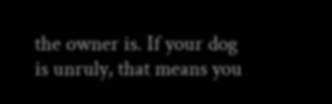the owner is. If your dog is unruly, that means you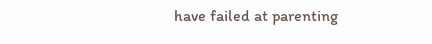have failed at parenting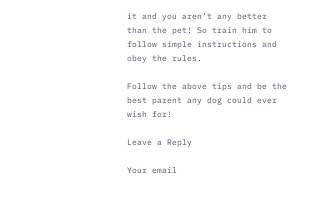it and you aren’t any better than the pet! So train him to follow simple instructions and obey the rules.

Follow the above tips and be the best parent any dog could ever wish for!

Leave a Reply

Your email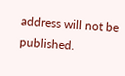address will not be published.